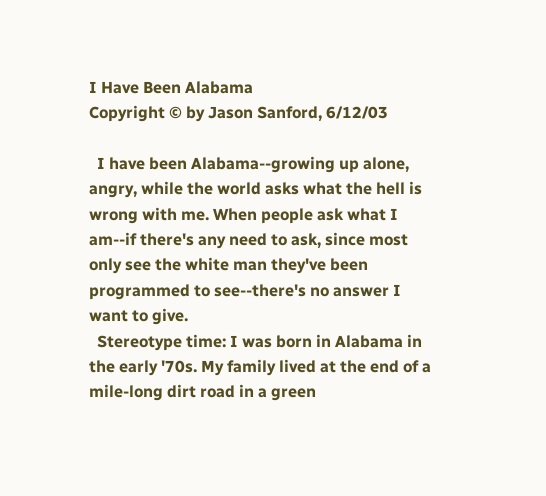I Have Been Alabama
Copyright © by Jason Sanford, 6/12/03

  I have been Alabama--growing up alone, angry, while the world asks what the hell is wrong with me. When people ask what I am--if there's any need to ask, since most only see the white man they've been programmed to see--there's no answer I want to give.
  Stereotype time: I was born in Alabama in the early '70s. My family lived at the end of a mile-long dirt road in a green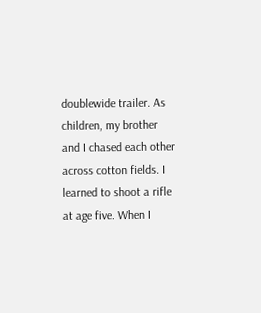doublewide trailer. As children, my brother and I chased each other across cotton fields. I learned to shoot a rifle at age five. When I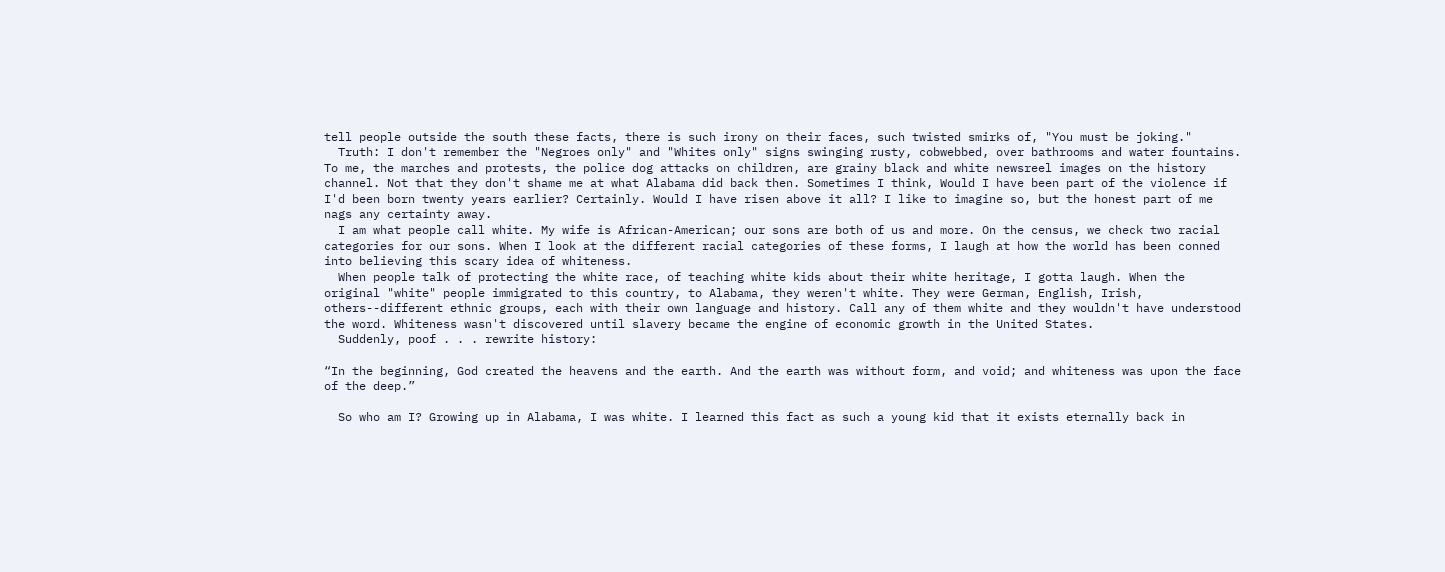tell people outside the south these facts, there is such irony on their faces, such twisted smirks of, "You must be joking."
  Truth: I don't remember the "Negroes only" and "Whites only" signs swinging rusty, cobwebbed, over bathrooms and water fountains. To me, the marches and protests, the police dog attacks on children, are grainy black and white newsreel images on the history channel. Not that they don't shame me at what Alabama did back then. Sometimes I think, Would I have been part of the violence if I'd been born twenty years earlier? Certainly. Would I have risen above it all? I like to imagine so, but the honest part of me nags any certainty away.
  I am what people call white. My wife is African-American; our sons are both of us and more. On the census, we check two racial categories for our sons. When I look at the different racial categories of these forms, I laugh at how the world has been conned into believing this scary idea of whiteness.
  When people talk of protecting the white race, of teaching white kids about their white heritage, I gotta laugh. When the original "white" people immigrated to this country, to Alabama, they weren't white. They were German, English, Irish, others--different ethnic groups, each with their own language and history. Call any of them white and they wouldn't have understood the word. Whiteness wasn't discovered until slavery became the engine of economic growth in the United States.
  Suddenly, poof . . . rewrite history:

“In the beginning, God created the heavens and the earth. And the earth was without form, and void; and whiteness was upon the face of the deep.”

  So who am I? Growing up in Alabama, I was white. I learned this fact as such a young kid that it exists eternally back in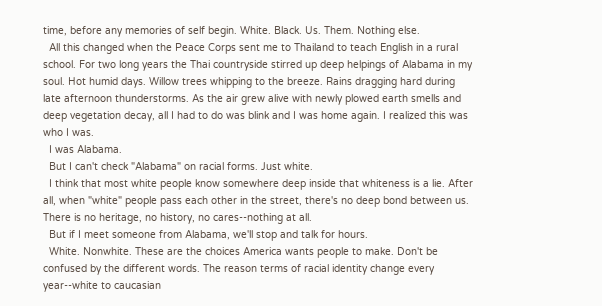time, before any memories of self begin. White. Black. Us. Them. Nothing else.
  All this changed when the Peace Corps sent me to Thailand to teach English in a rural school. For two long years the Thai countryside stirred up deep helpings of Alabama in my soul. Hot humid days. Willow trees whipping to the breeze. Rains dragging hard during late afternoon thunderstorms. As the air grew alive with newly plowed earth smells and deep vegetation decay, all I had to do was blink and I was home again. I realized this was who I was.
  I was Alabama.
  But I can't check "Alabama" on racial forms. Just white.
  I think that most white people know somewhere deep inside that whiteness is a lie. After all, when "white" people pass each other in the street, there's no deep bond between us. There is no heritage, no history, no cares--nothing at all.
  But if I meet someone from Alabama, we'll stop and talk for hours.
  White. Nonwhite. These are the choices America wants people to make. Don't be confused by the different words. The reason terms of racial identity change every year--white to caucasian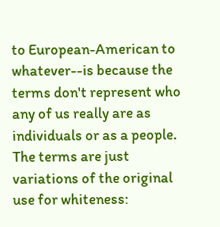to European-American to whatever--is because the terms don't represent who any of us really are as individuals or as a people. The terms are just variations of the original use for whiteness: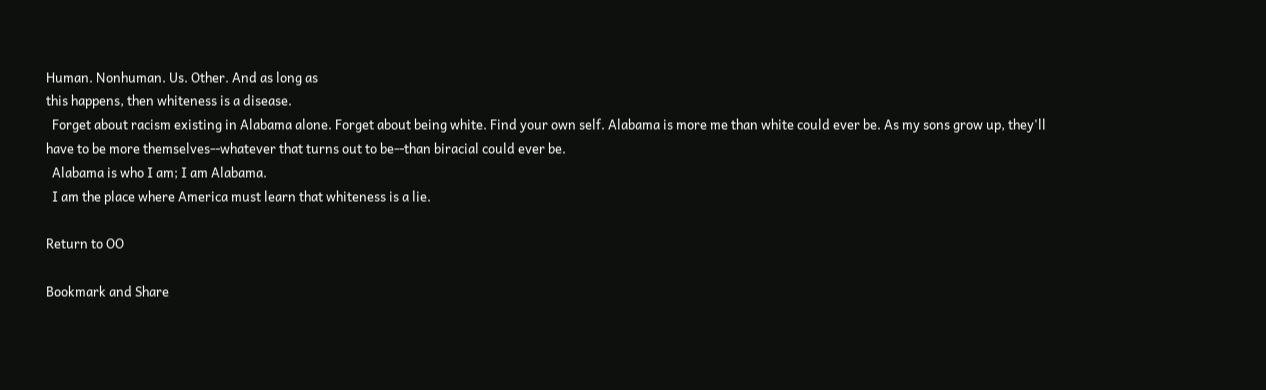Human. Nonhuman. Us. Other. And as long as
this happens, then whiteness is a disease.
  Forget about racism existing in Alabama alone. Forget about being white. Find your own self. Alabama is more me than white could ever be. As my sons grow up, they'll have to be more themselves--whatever that turns out to be--than biracial could ever be.
  Alabama is who I am; I am Alabama.
  I am the place where America must learn that whiteness is a lie.

Return to OO

Bookmark and Share